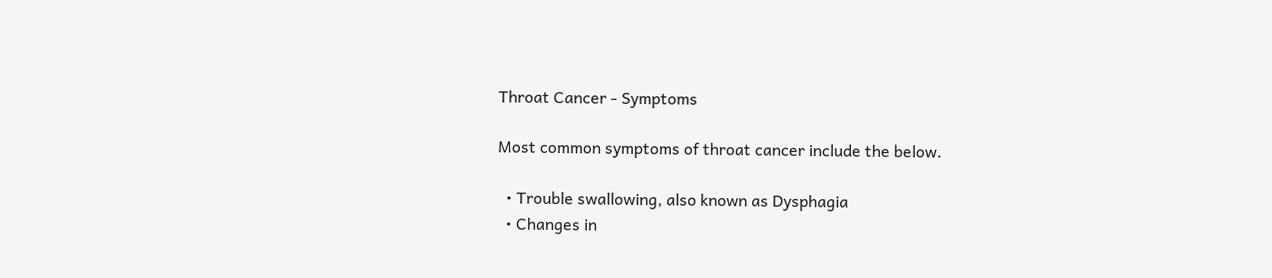Throat Cancer - Symptoms

Most common symptoms of throat cancer include the below.

  • Trouble swallowing, also known as Dysphagia
  • Changes in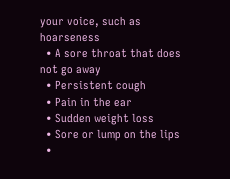your voice, such as hoarseness
  • A sore throat that does not go away
  • Persistent cough
  • Pain in the ear
  • Sudden weight loss
  • Sore or lump on the lips
  •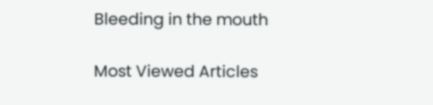Bleeding in the mouth

Most Viewed Articles